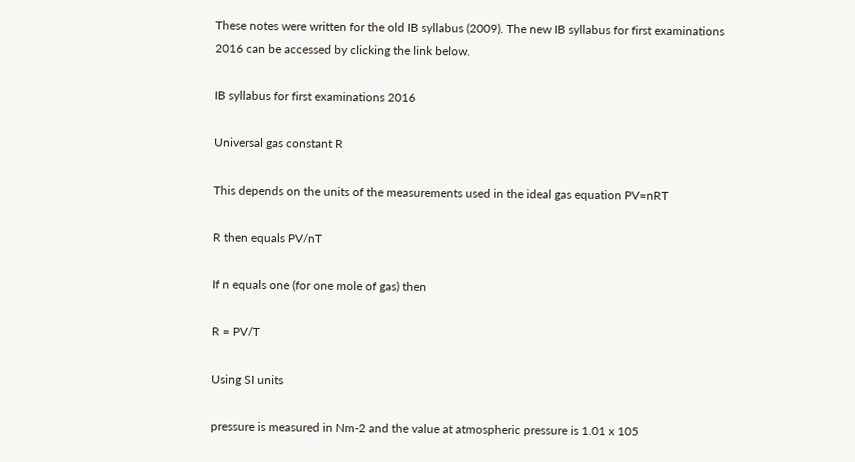These notes were written for the old IB syllabus (2009). The new IB syllabus for first examinations 2016 can be accessed by clicking the link below.

IB syllabus for first examinations 2016

Universal gas constant R

This depends on the units of the measurements used in the ideal gas equation PV=nRT

R then equals PV/nT

If n equals one (for one mole of gas) then

R = PV/T

Using SI units

pressure is measured in Nm-2 and the value at atmospheric pressure is 1.01 x 105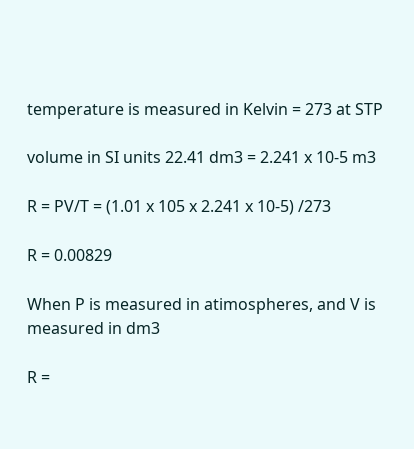temperature is measured in Kelvin = 273 at STP

volume in SI units 22.41 dm3 = 2.241 x 10-5 m3

R = PV/T = (1.01 x 105 x 2.241 x 10-5) /273

R = 0.00829

When P is measured in atimospheres, and V is measured in dm3

R =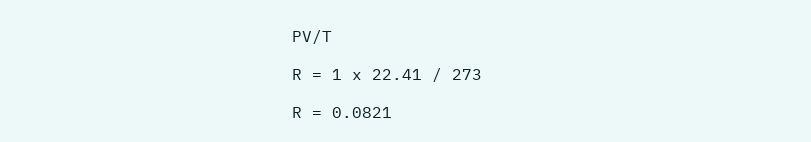PV/T

R = 1 x 22.41 / 273

R = 0.0821